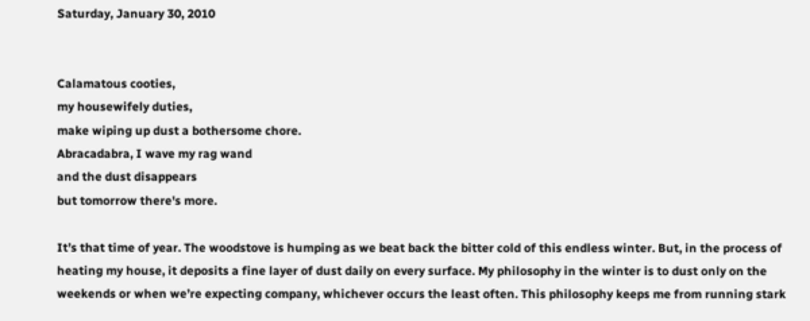Saturday, January 30, 2010


Calamatous cooties,
my housewifely duties,
make wiping up dust a bothersome chore.
Abracadabra, I wave my rag wand
and the dust disappears
but tomorrow there's more.

It’s that time of year. The woodstove is humping as we beat back the bitter cold of this endless winter. But, in the process of heating my house, it deposits a fine layer of dust daily on every surface. My philosophy in the winter is to dust only on the weekends or when we’re expecting company, whichever occurs the least often. This philosophy keeps me from running stark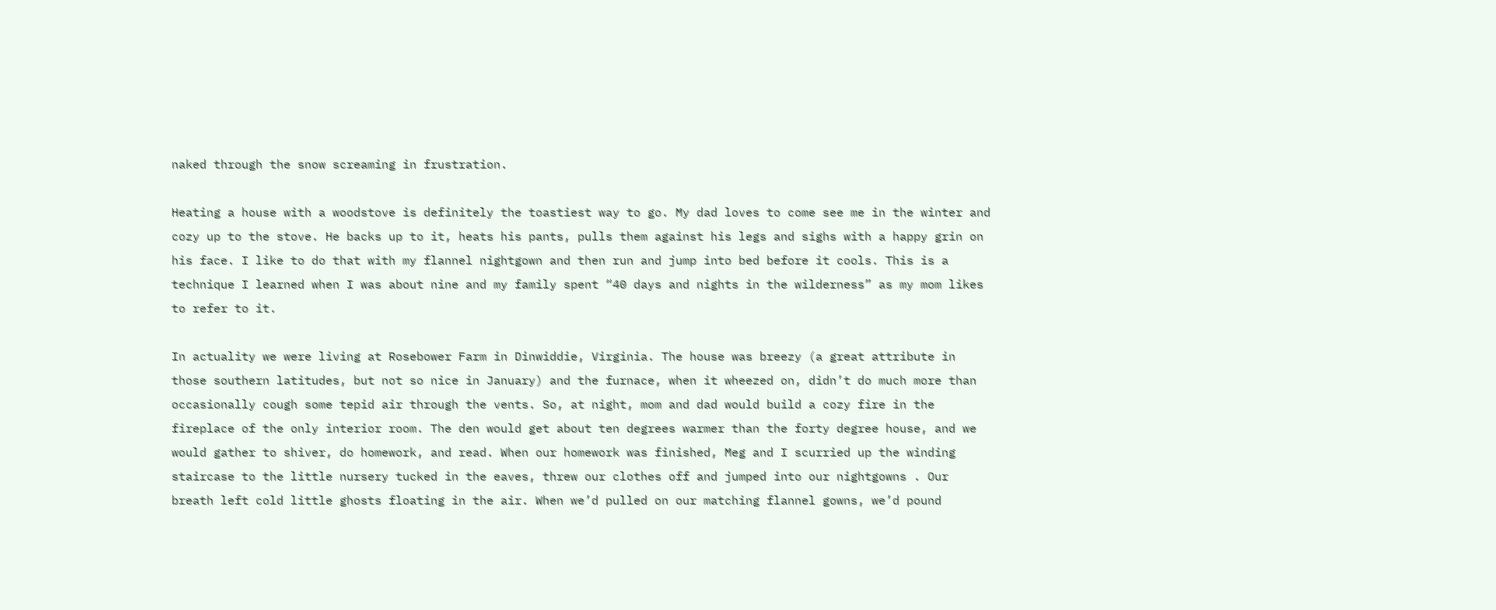naked through the snow screaming in frustration.

Heating a house with a woodstove is definitely the toastiest way to go. My dad loves to come see me in the winter and cozy up to the stove. He backs up to it, heats his pants, pulls them against his legs and sighs with a happy grin on his face. I like to do that with my flannel nightgown and then run and jump into bed before it cools. This is a technique I learned when I was about nine and my family spent “40 days and nights in the wilderness” as my mom likes to refer to it.

In actuality we were living at Rosebower Farm in Dinwiddie, Virginia. The house was breezy (a great attribute in those southern latitudes, but not so nice in January) and the furnace, when it wheezed on, didn’t do much more than occasionally cough some tepid air through the vents. So, at night, mom and dad would build a cozy fire in the fireplace of the only interior room. The den would get about ten degrees warmer than the forty degree house, and we would gather to shiver, do homework, and read. When our homework was finished, Meg and I scurried up the winding staircase to the little nursery tucked in the eaves, threw our clothes off and jumped into our nightgowns . Our breath left cold little ghosts floating in the air. When we’d pulled on our matching flannel gowns, we’d pound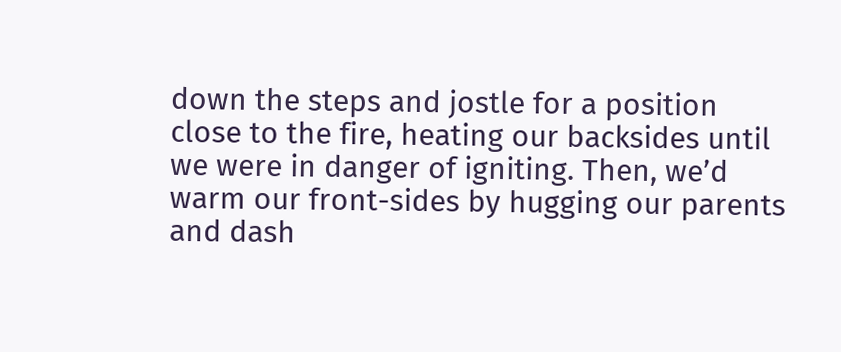down the steps and jostle for a position close to the fire, heating our backsides until we were in danger of igniting. Then, we’d warm our front-sides by hugging our parents and dash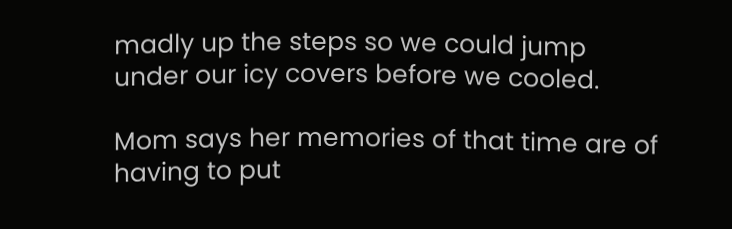madly up the steps so we could jump under our icy covers before we cooled.

Mom says her memories of that time are of having to put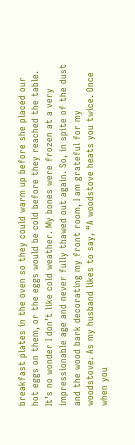breakfast plates in the oven so they could warm up before she placed our hot eggs on them, or the eggs would be cold before they reached the table. It’s no wonder I don’t like cold weather. My bones were frozen at a very impressionable age and never fully thawed out again. So, in spite of the dust and the wood bark decorating my front room, I am grateful for my woodstove. As my husband likes to say, “A woodstove heats you twice. Once when you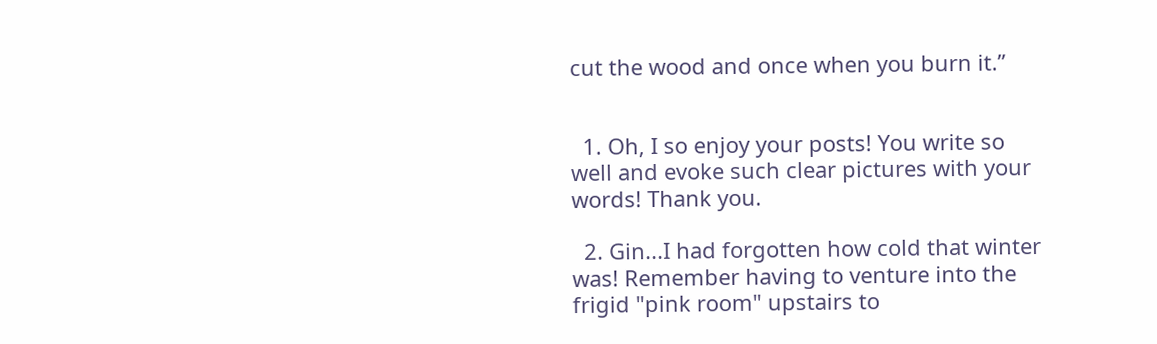cut the wood and once when you burn it.”


  1. Oh, I so enjoy your posts! You write so well and evoke such clear pictures with your words! Thank you.

  2. Gin...I had forgotten how cold that winter was! Remember having to venture into the frigid "pink room" upstairs to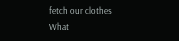fetch our clothes What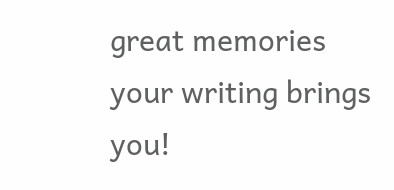great memories your writing brings you!